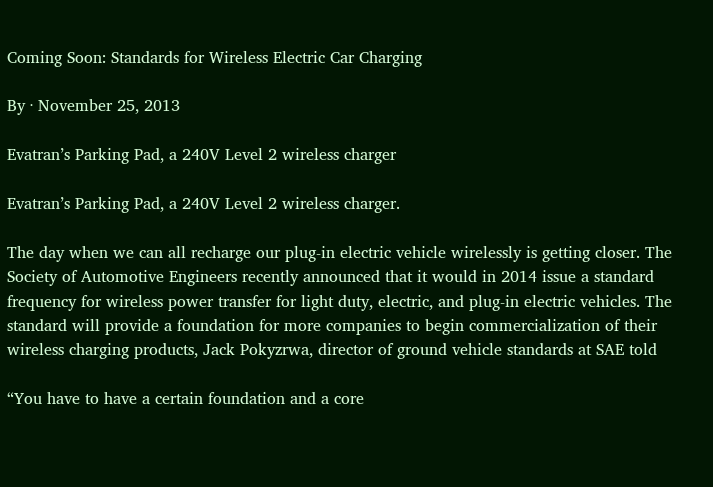Coming Soon: Standards for Wireless Electric Car Charging

By · November 25, 2013

Evatran’s Parking Pad, a 240V Level 2 wireless charger

Evatran’s Parking Pad, a 240V Level 2 wireless charger.

The day when we can all recharge our plug-in electric vehicle wirelessly is getting closer. The Society of Automotive Engineers recently announced that it would in 2014 issue a standard frequency for wireless power transfer for light duty, electric, and plug-in electric vehicles. The standard will provide a foundation for more companies to begin commercialization of their wireless charging products, Jack Pokyzrwa, director of ground vehicle standards at SAE told

“You have to have a certain foundation and a core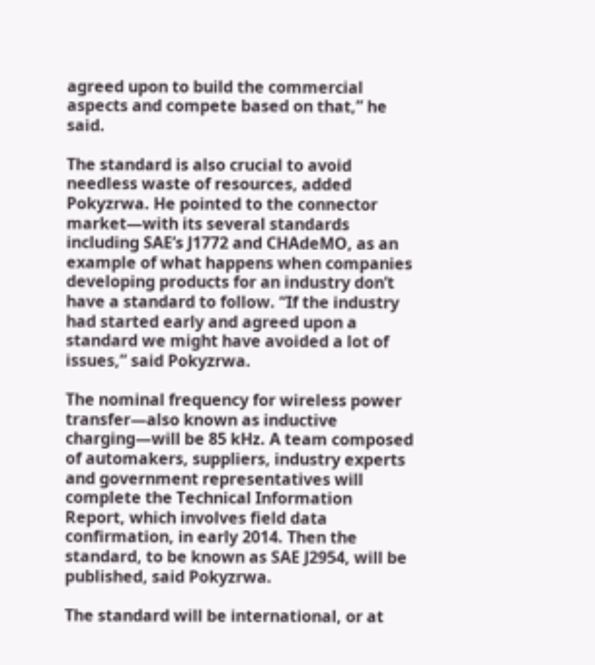agreed upon to build the commercial aspects and compete based on that,” he said.

The standard is also crucial to avoid needless waste of resources, added Pokyzrwa. He pointed to the connector market—with its several standards including SAE’s J1772 and CHAdeMO, as an example of what happens when companies developing products for an industry don’t have a standard to follow. “If the industry had started early and agreed upon a standard we might have avoided a lot of issues,” said Pokyzrwa.

The nominal frequency for wireless power transfer—also known as inductive charging—will be 85 kHz. A team composed of automakers, suppliers, industry experts and government representatives will complete the Technical Information Report, which involves field data confirmation, in early 2014. Then the standard, to be known as SAE J2954, will be published, said Pokyzrwa.

The standard will be international, or at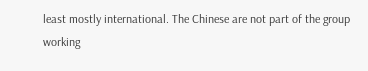least mostly international. The Chinese are not part of the group working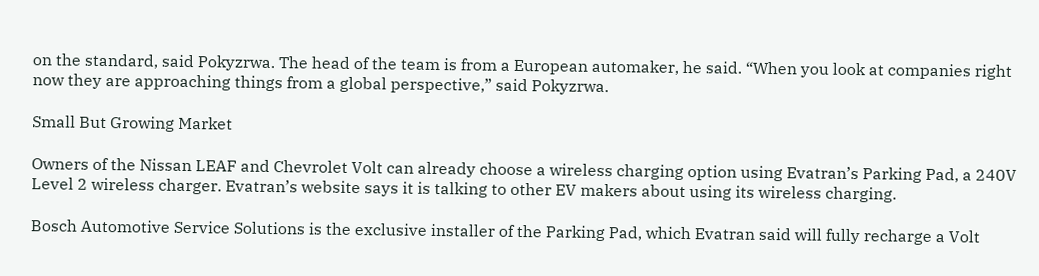on the standard, said Pokyzrwa. The head of the team is from a European automaker, he said. “When you look at companies right now they are approaching things from a global perspective,” said Pokyzrwa.

Small But Growing Market

Owners of the Nissan LEAF and Chevrolet Volt can already choose a wireless charging option using Evatran’s Parking Pad, a 240V Level 2 wireless charger. Evatran’s website says it is talking to other EV makers about using its wireless charging.

Bosch Automotive Service Solutions is the exclusive installer of the Parking Pad, which Evatran said will fully recharge a Volt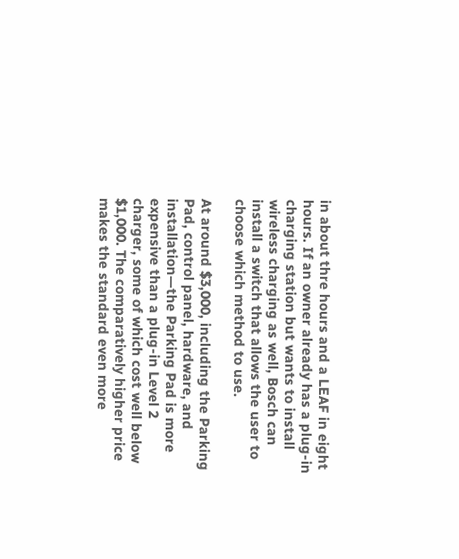in about thre hours and a LEAF in eight hours. If an owner already has a plug-in charging station but wants to install wireless charging as well, Bosch can install a switch that allows the user to choose which method to use.

At around $3,000, including the Parking Pad, control panel, hardware, and installation—the Parking Pad is more expensive than a plug-in Level 2 charger, some of which cost well below $1,000. The comparatively higher price makes the standard even more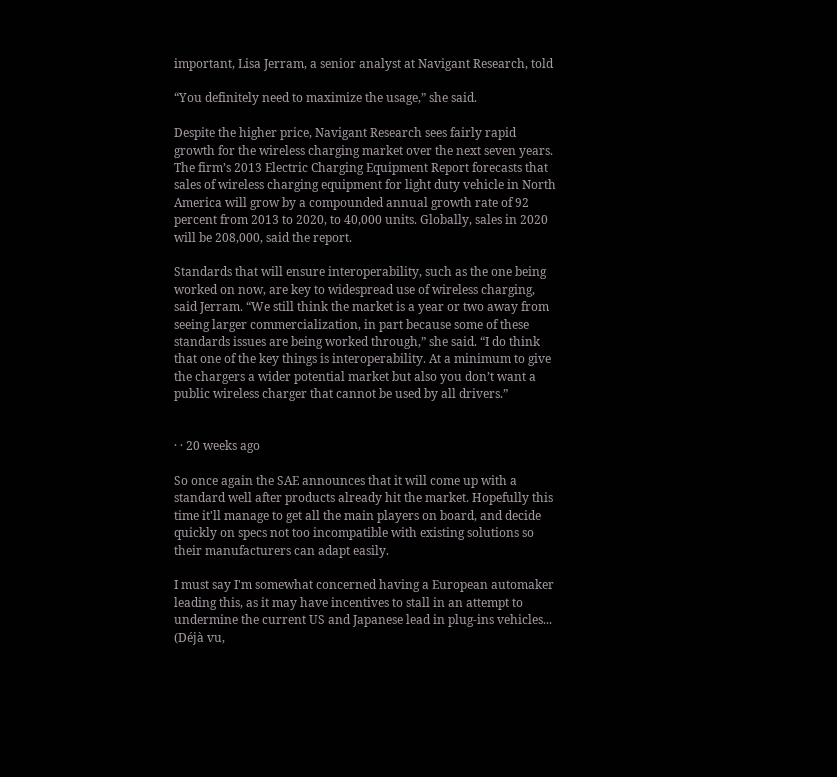important, Lisa Jerram, a senior analyst at Navigant Research, told

“You definitely need to maximize the usage,” she said.

Despite the higher price, Navigant Research sees fairly rapid growth for the wireless charging market over the next seven years. The firm’s 2013 Electric Charging Equipment Report forecasts that sales of wireless charging equipment for light duty vehicle in North America will grow by a compounded annual growth rate of 92 percent from 2013 to 2020, to 40,000 units. Globally, sales in 2020 will be 208,000, said the report.

Standards that will ensure interoperability, such as the one being worked on now, are key to widespread use of wireless charging, said Jerram. “We still think the market is a year or two away from seeing larger commercialization, in part because some of these standards issues are being worked through,” she said. “I do think that one of the key things is interoperability. At a minimum to give the chargers a wider potential market but also you don’t want a public wireless charger that cannot be used by all drivers.”


· · 20 weeks ago

So once again the SAE announces that it will come up with a standard well after products already hit the market. Hopefully this time it'll manage to get all the main players on board, and decide quickly on specs not too incompatible with existing solutions so their manufacturers can adapt easily.

I must say I'm somewhat concerned having a European automaker leading this, as it may have incentives to stall in an attempt to undermine the current US and Japanese lead in plug-ins vehicles... (Déjà vu,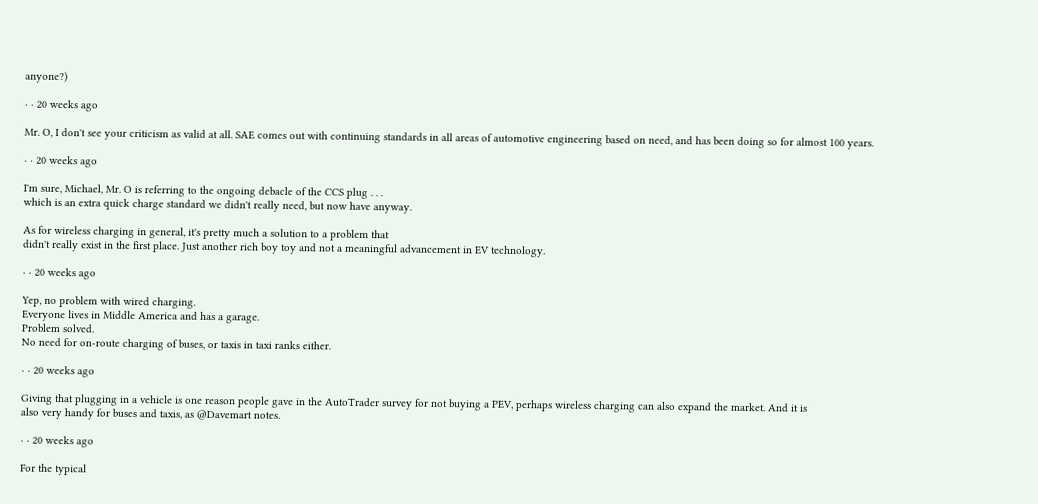anyone?)

· · 20 weeks ago

Mr. O, I don't see your criticism as valid at all. SAE comes out with continuing standards in all areas of automotive engineering based on need, and has been doing so for almost 100 years.

· · 20 weeks ago

I'm sure, Michael, Mr. O is referring to the ongoing debacle of the CCS plug . . .
which is an extra quick charge standard we didn't really need, but now have anyway.

As for wireless charging in general, it's pretty much a solution to a problem that
didn't really exist in the first place. Just another rich boy toy and not a meaningful advancement in EV technology.

· · 20 weeks ago

Yep, no problem with wired charging.
Everyone lives in Middle America and has a garage.
Problem solved.
No need for on-route charging of buses, or taxis in taxi ranks either.

· · 20 weeks ago

Giving that plugging in a vehicle is one reason people gave in the AutoTrader survey for not buying a PEV, perhaps wireless charging can also expand the market. And it is
also very handy for buses and taxis, as @Davemart notes.

· · 20 weeks ago

For the typical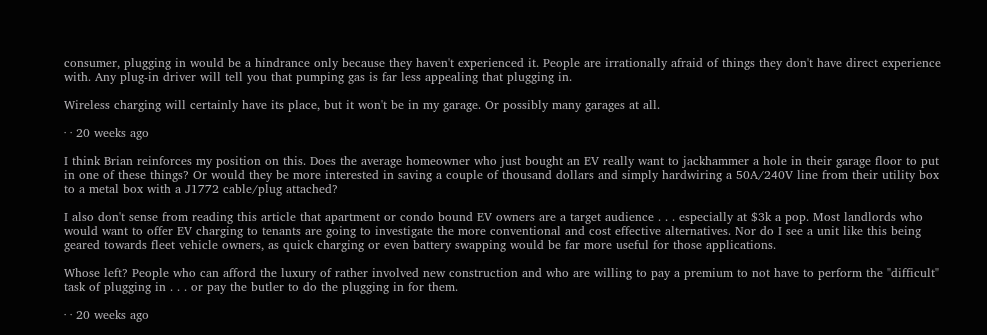consumer, plugging in would be a hindrance only because they haven't experienced it. People are irrationally afraid of things they don't have direct experience with. Any plug-in driver will tell you that pumping gas is far less appealing that plugging in.

Wireless charging will certainly have its place, but it won't be in my garage. Or possibly many garages at all.

· · 20 weeks ago

I think Brian reinforces my position on this. Does the average homeowner who just bought an EV really want to jackhammer a hole in their garage floor to put in one of these things? Or would they be more interested in saving a couple of thousand dollars and simply hardwiring a 50A/240V line from their utility box to a metal box with a J1772 cable/plug attached?

I also don't sense from reading this article that apartment or condo bound EV owners are a target audience . . . especially at $3k a pop. Most landlords who would want to offer EV charging to tenants are going to investigate the more conventional and cost effective alternatives. Nor do I see a unit like this being geared towards fleet vehicle owners, as quick charging or even battery swapping would be far more useful for those applications.

Whose left? People who can afford the luxury of rather involved new construction and who are willing to pay a premium to not have to perform the "difficult" task of plugging in . . . or pay the butler to do the plugging in for them.

· · 20 weeks ago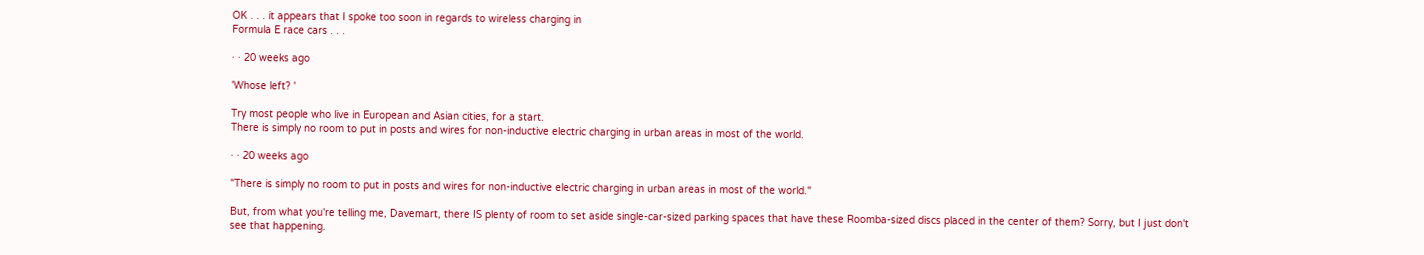OK . . . it appears that I spoke too soon in regards to wireless charging in
Formula E race cars . . .

· · 20 weeks ago

'Whose left? '

Try most people who live in European and Asian cities, for a start.
There is simply no room to put in posts and wires for non-inductive electric charging in urban areas in most of the world.

· · 20 weeks ago

"There is simply no room to put in posts and wires for non-inductive electric charging in urban areas in most of the world."

But, from what you're telling me, Davemart, there IS plenty of room to set aside single-car-sized parking spaces that have these Roomba-sized discs placed in the center of them? Sorry, but I just don't see that happening.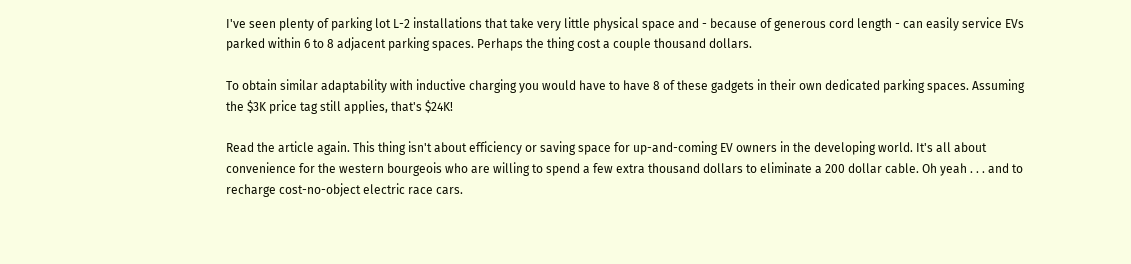I've seen plenty of parking lot L-2 installations that take very little physical space and - because of generous cord length - can easily service EVs parked within 6 to 8 adjacent parking spaces. Perhaps the thing cost a couple thousand dollars.

To obtain similar adaptability with inductive charging you would have to have 8 of these gadgets in their own dedicated parking spaces. Assuming the $3K price tag still applies, that's $24K!

Read the article again. This thing isn't about efficiency or saving space for up-and-coming EV owners in the developing world. It's all about convenience for the western bourgeois who are willing to spend a few extra thousand dollars to eliminate a 200 dollar cable. Oh yeah . . . and to recharge cost-no-object electric race cars.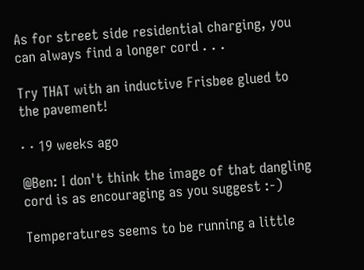As for street side residential charging, you can always find a longer cord . . .

Try THAT with an inductive Frisbee glued to the pavement!

· · 19 weeks ago

@Ben: I don't think the image of that dangling cord is as encouraging as you suggest :-)

Temperatures seems to be running a little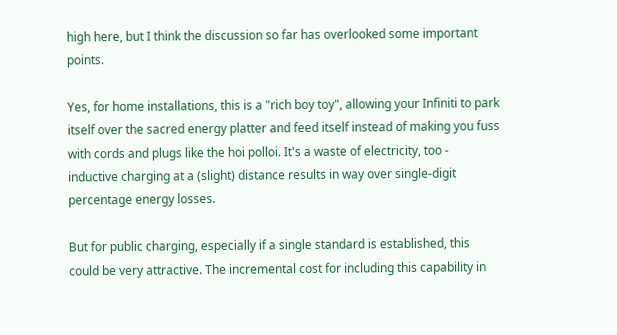high here, but I think the discussion so far has overlooked some important points.

Yes, for home installations, this is a "rich boy toy", allowing your Infiniti to park itself over the sacred energy platter and feed itself instead of making you fuss with cords and plugs like the hoi polloi. It's a waste of electricity, too - inductive charging at a (slight) distance results in way over single-digit percentage energy losses.

But for public charging, especially if a single standard is established, this could be very attractive. The incremental cost for including this capability in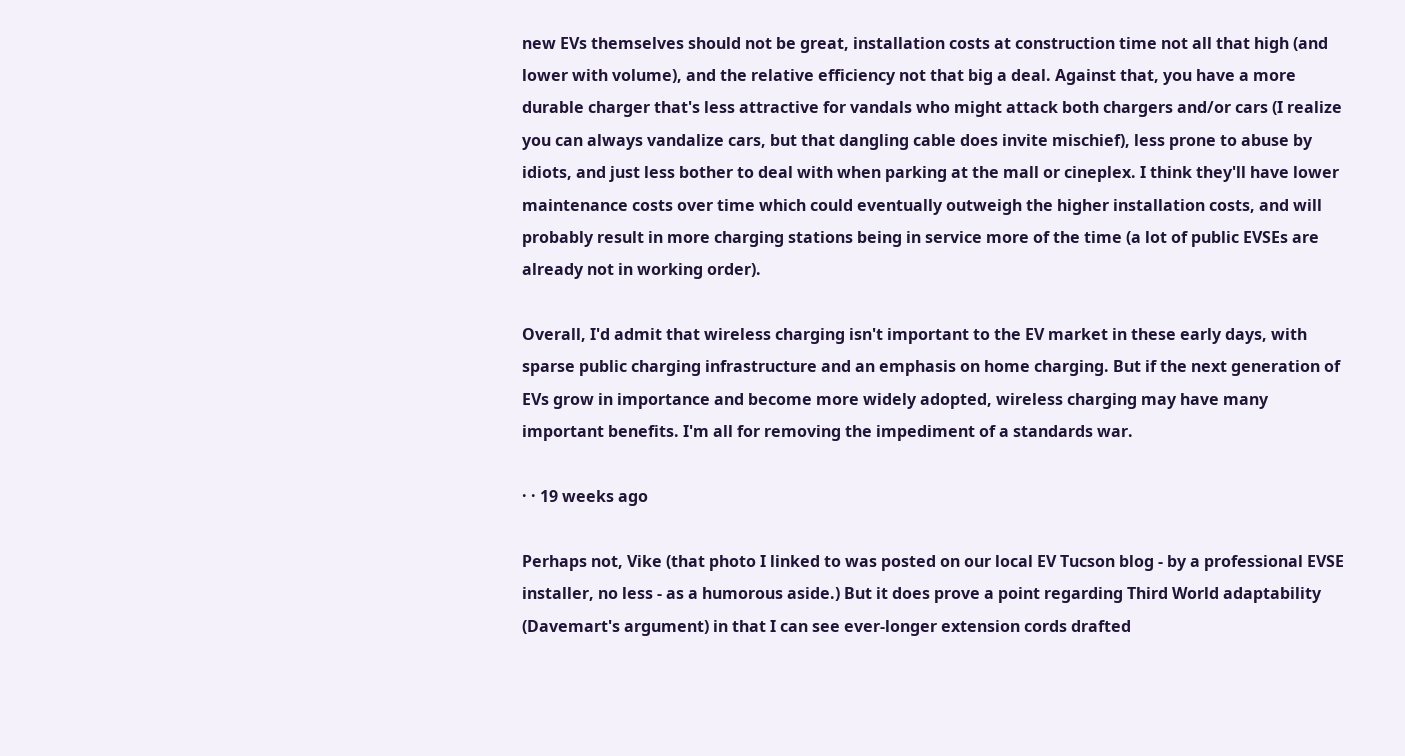new EVs themselves should not be great, installation costs at construction time not all that high (and lower with volume), and the relative efficiency not that big a deal. Against that, you have a more durable charger that's less attractive for vandals who might attack both chargers and/or cars (I realize you can always vandalize cars, but that dangling cable does invite mischief), less prone to abuse by idiots, and just less bother to deal with when parking at the mall or cineplex. I think they'll have lower maintenance costs over time which could eventually outweigh the higher installation costs, and will probably result in more charging stations being in service more of the time (a lot of public EVSEs are already not in working order).

Overall, I'd admit that wireless charging isn't important to the EV market in these early days, with sparse public charging infrastructure and an emphasis on home charging. But if the next generation of EVs grow in importance and become more widely adopted, wireless charging may have many important benefits. I'm all for removing the impediment of a standards war.

· · 19 weeks ago

Perhaps not, Vike (that photo I linked to was posted on our local EV Tucson blog - by a professional EVSE installer, no less - as a humorous aside.) But it does prove a point regarding Third World adaptability (Davemart's argument) in that I can see ever-longer extension cords drafted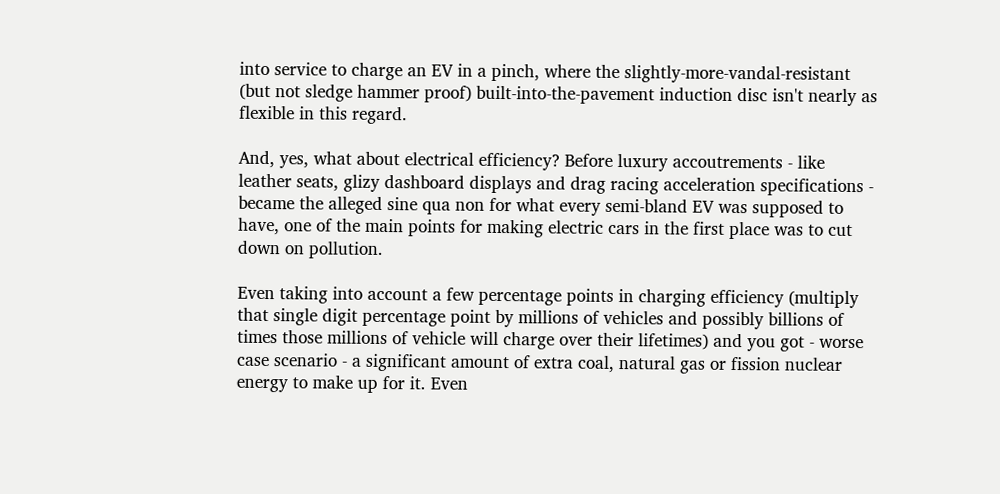into service to charge an EV in a pinch, where the slightly-more-vandal-resistant (but not sledge hammer proof) built-into-the-pavement induction disc isn't nearly as flexible in this regard.

And, yes, what about electrical efficiency? Before luxury accoutrements - like leather seats, glizy dashboard displays and drag racing acceleration specifications - became the alleged sine qua non for what every semi-bland EV was supposed to have, one of the main points for making electric cars in the first place was to cut down on pollution.

Even taking into account a few percentage points in charging efficiency (multiply that single digit percentage point by millions of vehicles and possibly billions of times those millions of vehicle will charge over their lifetimes) and you got - worse case scenario - a significant amount of extra coal, natural gas or fission nuclear energy to make up for it. Even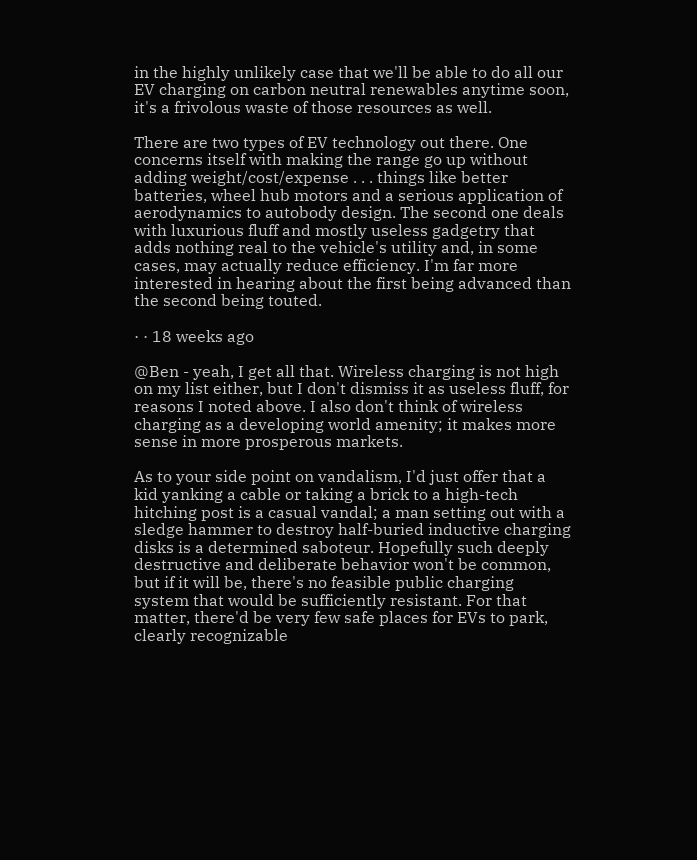in the highly unlikely case that we'll be able to do all our EV charging on carbon neutral renewables anytime soon, it's a frivolous waste of those resources as well.

There are two types of EV technology out there. One concerns itself with making the range go up without adding weight/cost/expense . . . things like better batteries, wheel hub motors and a serious application of aerodynamics to autobody design. The second one deals with luxurious fluff and mostly useless gadgetry that adds nothing real to the vehicle's utility and, in some cases, may actually reduce efficiency. I'm far more interested in hearing about the first being advanced than the second being touted.

· · 18 weeks ago

@Ben - yeah, I get all that. Wireless charging is not high on my list either, but I don't dismiss it as useless fluff, for reasons I noted above. I also don't think of wireless charging as a developing world amenity; it makes more sense in more prosperous markets.

As to your side point on vandalism, I'd just offer that a kid yanking a cable or taking a brick to a high-tech hitching post is a casual vandal; a man setting out with a sledge hammer to destroy half-buried inductive charging disks is a determined saboteur. Hopefully such deeply destructive and deliberate behavior won't be common, but if it will be, there's no feasible public charging system that would be sufficiently resistant. For that matter, there'd be very few safe places for EVs to park, clearly recognizable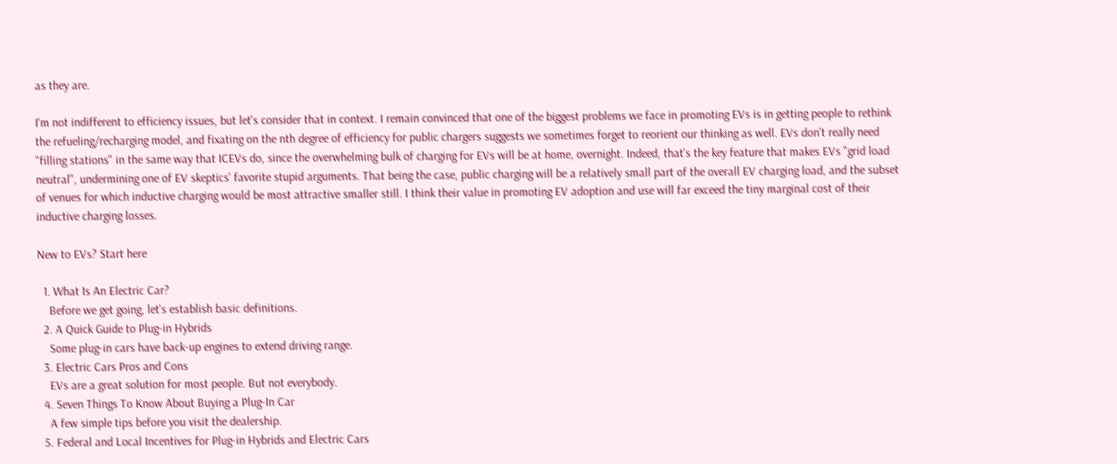as they are.

I'm not indifferent to efficiency issues, but let's consider that in context. I remain convinced that one of the biggest problems we face in promoting EVs is in getting people to rethink the refueling/recharging model, and fixating on the nth degree of efficiency for public chargers suggests we sometimes forget to reorient our thinking as well. EVs don't really need "filling stations" in the same way that ICEVs do, since the overwhelming bulk of charging for EVs will be at home, overnight. Indeed, that's the key feature that makes EVs "grid load neutral", undermining one of EV skeptics' favorite stupid arguments. That being the case, public charging will be a relatively small part of the overall EV charging load, and the subset of venues for which inductive charging would be most attractive smaller still. I think their value in promoting EV adoption and use will far exceed the tiny marginal cost of their inductive charging losses.

New to EVs? Start here

  1. What Is An Electric Car?
    Before we get going, let's establish basic definitions.
  2. A Quick Guide to Plug-in Hybrids
    Some plug-in cars have back-up engines to extend driving range.
  3. Electric Cars Pros and Cons
    EVs are a great solution for most people. But not everybody.
  4. Seven Things To Know About Buying a Plug-In Car
    A few simple tips before you visit the dealership.
  5. Federal and Local Incentives for Plug-in Hybrids and Electric Cars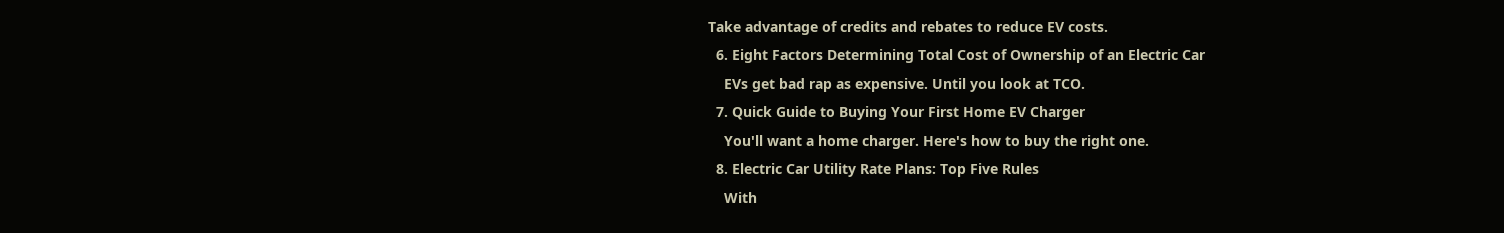Take advantage of credits and rebates to reduce EV costs.
  6. Eight Factors Determining Total Cost of Ownership of an Electric Car
    EVs get bad rap as expensive. Until you look at TCO.
  7. Quick Guide to Buying Your First Home EV Charger
    You'll want a home charger. Here's how to buy the right one.
  8. Electric Car Utility Rate Plans: Top Five Rules
    With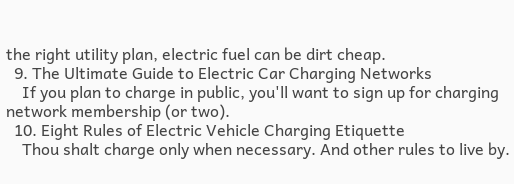the right utility plan, electric fuel can be dirt cheap.
  9. The Ultimate Guide to Electric Car Charging Networks
    If you plan to charge in public, you'll want to sign up for charging network membership (or two).
  10. Eight Rules of Electric Vehicle Charging Etiquette
    Thou shalt charge only when necessary. And other rules to live by.